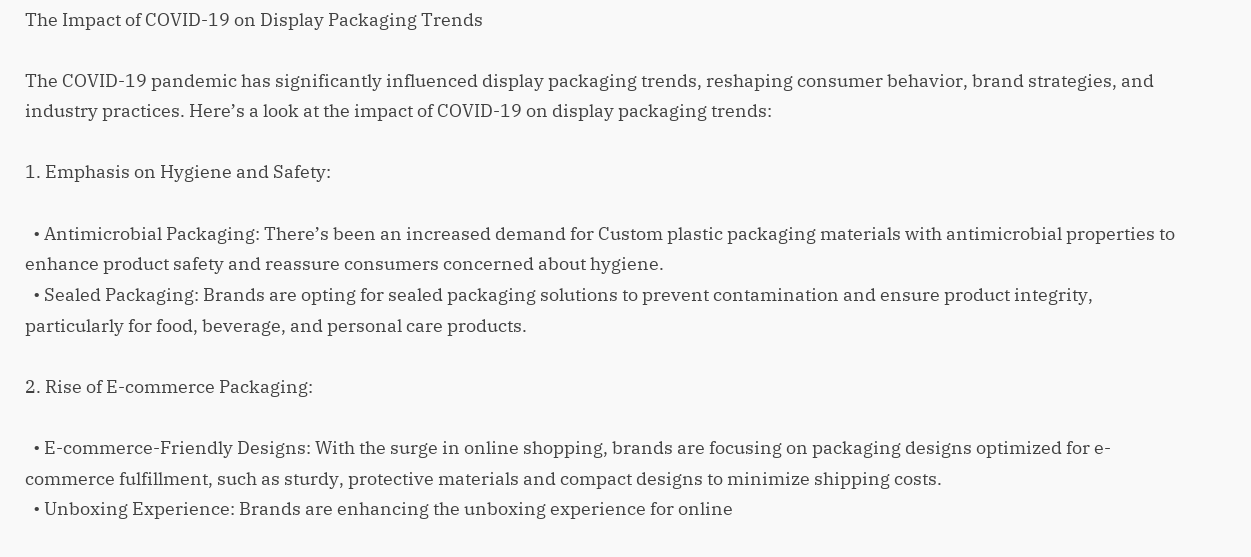The Impact of COVID-19 on Display Packaging Trends

The COVID-19 pandemic has significantly influenced display packaging trends, reshaping consumer behavior, brand strategies, and industry practices. Here’s a look at the impact of COVID-19 on display packaging trends:

1. Emphasis on Hygiene and Safety:

  • Antimicrobial Packaging: There’s been an increased demand for Custom plastic packaging materials with antimicrobial properties to enhance product safety and reassure consumers concerned about hygiene.
  • Sealed Packaging: Brands are opting for sealed packaging solutions to prevent contamination and ensure product integrity, particularly for food, beverage, and personal care products.

2. Rise of E-commerce Packaging:

  • E-commerce-Friendly Designs: With the surge in online shopping, brands are focusing on packaging designs optimized for e-commerce fulfillment, such as sturdy, protective materials and compact designs to minimize shipping costs.
  • Unboxing Experience: Brands are enhancing the unboxing experience for online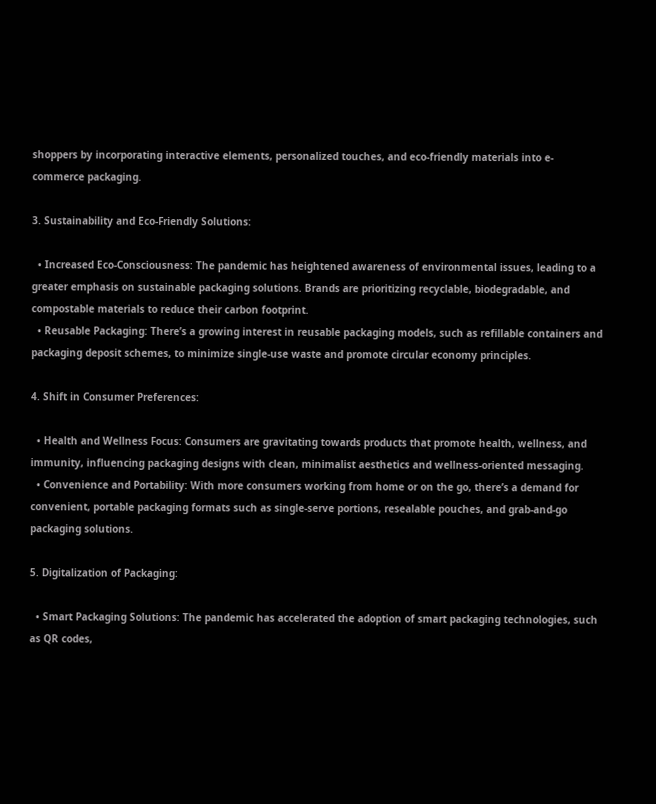shoppers by incorporating interactive elements, personalized touches, and eco-friendly materials into e-commerce packaging.

3. Sustainability and Eco-Friendly Solutions:

  • Increased Eco-Consciousness: The pandemic has heightened awareness of environmental issues, leading to a greater emphasis on sustainable packaging solutions. Brands are prioritizing recyclable, biodegradable, and compostable materials to reduce their carbon footprint.
  • Reusable Packaging: There’s a growing interest in reusable packaging models, such as refillable containers and packaging deposit schemes, to minimize single-use waste and promote circular economy principles.

4. Shift in Consumer Preferences:

  • Health and Wellness Focus: Consumers are gravitating towards products that promote health, wellness, and immunity, influencing packaging designs with clean, minimalist aesthetics and wellness-oriented messaging.
  • Convenience and Portability: With more consumers working from home or on the go, there’s a demand for convenient, portable packaging formats such as single-serve portions, resealable pouches, and grab-and-go packaging solutions.

5. Digitalization of Packaging:

  • Smart Packaging Solutions: The pandemic has accelerated the adoption of smart packaging technologies, such as QR codes,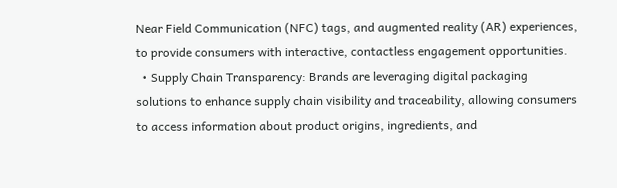Near Field Communication (NFC) tags, and augmented reality (AR) experiences, to provide consumers with interactive, contactless engagement opportunities.
  • Supply Chain Transparency: Brands are leveraging digital packaging solutions to enhance supply chain visibility and traceability, allowing consumers to access information about product origins, ingredients, and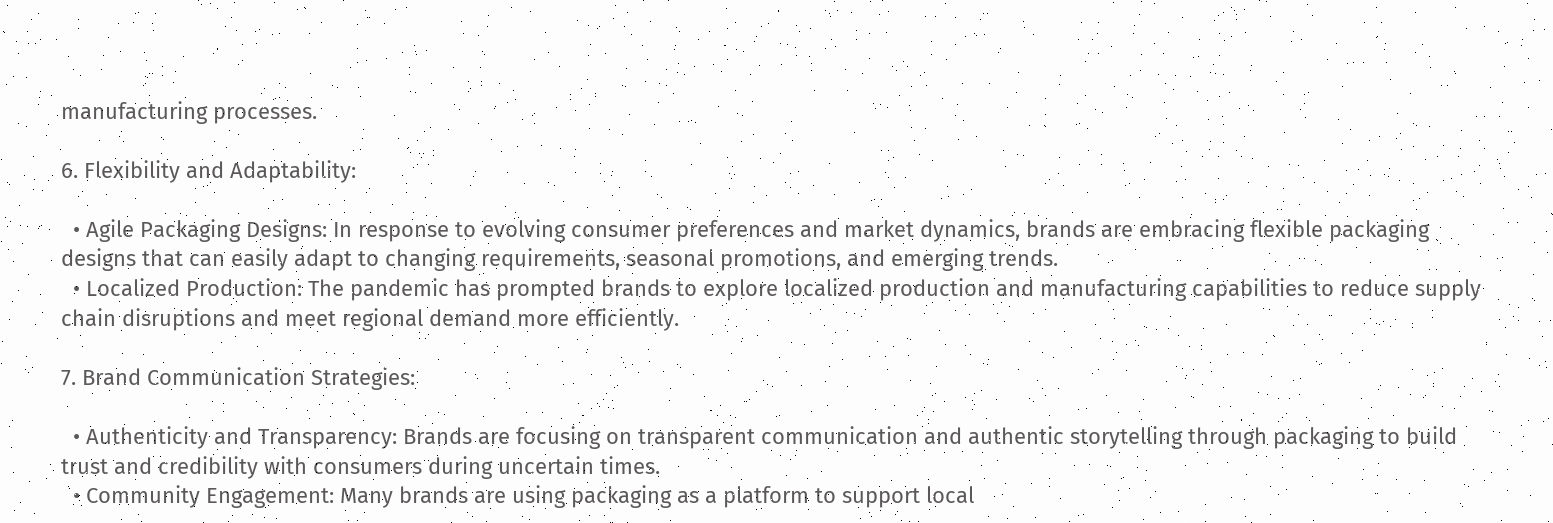manufacturing processes.

6. Flexibility and Adaptability:

  • Agile Packaging Designs: In response to evolving consumer preferences and market dynamics, brands are embracing flexible packaging designs that can easily adapt to changing requirements, seasonal promotions, and emerging trends.
  • Localized Production: The pandemic has prompted brands to explore localized production and manufacturing capabilities to reduce supply chain disruptions and meet regional demand more efficiently.

7. Brand Communication Strategies:

  • Authenticity and Transparency: Brands are focusing on transparent communication and authentic storytelling through packaging to build trust and credibility with consumers during uncertain times.
  • Community Engagement: Many brands are using packaging as a platform to support local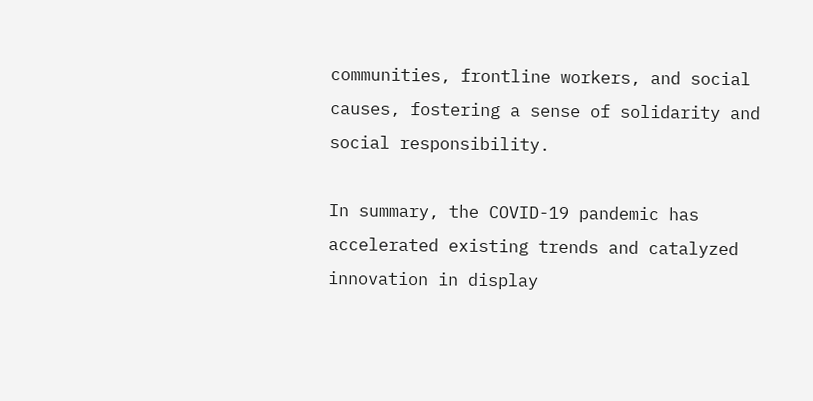communities, frontline workers, and social causes, fostering a sense of solidarity and social responsibility.

In summary, the COVID-19 pandemic has accelerated existing trends and catalyzed innovation in display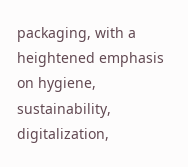packaging, with a heightened emphasis on hygiene, sustainability, digitalization,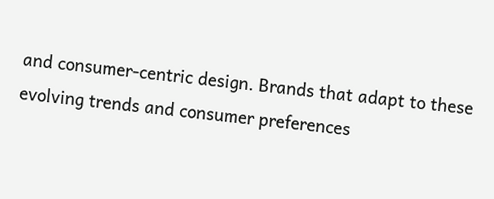and consumer-centric design. Brands that adapt to these evolving trends and consumer preferences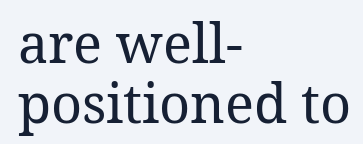are well-positioned to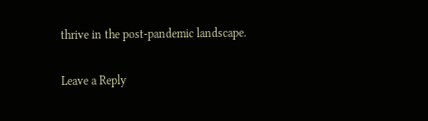thrive in the post-pandemic landscape.

Leave a Reply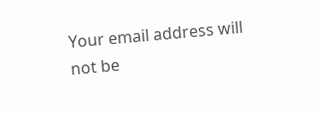Your email address will not be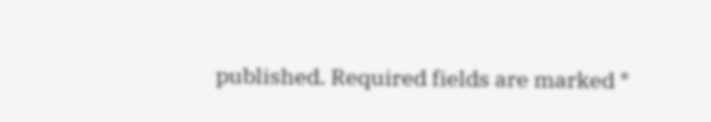published. Required fields are marked *